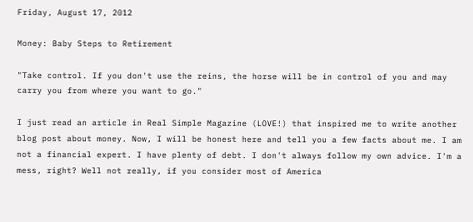Friday, August 17, 2012

Money: Baby Steps to Retirement

"Take control. If you don't use the reins, the horse will be in control of you and may carry you from where you want to go."

I just read an article in Real Simple Magazine (LOVE!) that inspired me to write another blog post about money. Now, I will be honest here and tell you a few facts about me. I am not a financial expert. I have plenty of debt. I don't always follow my own advice. I'm a mess, right? Well not really, if you consider most of America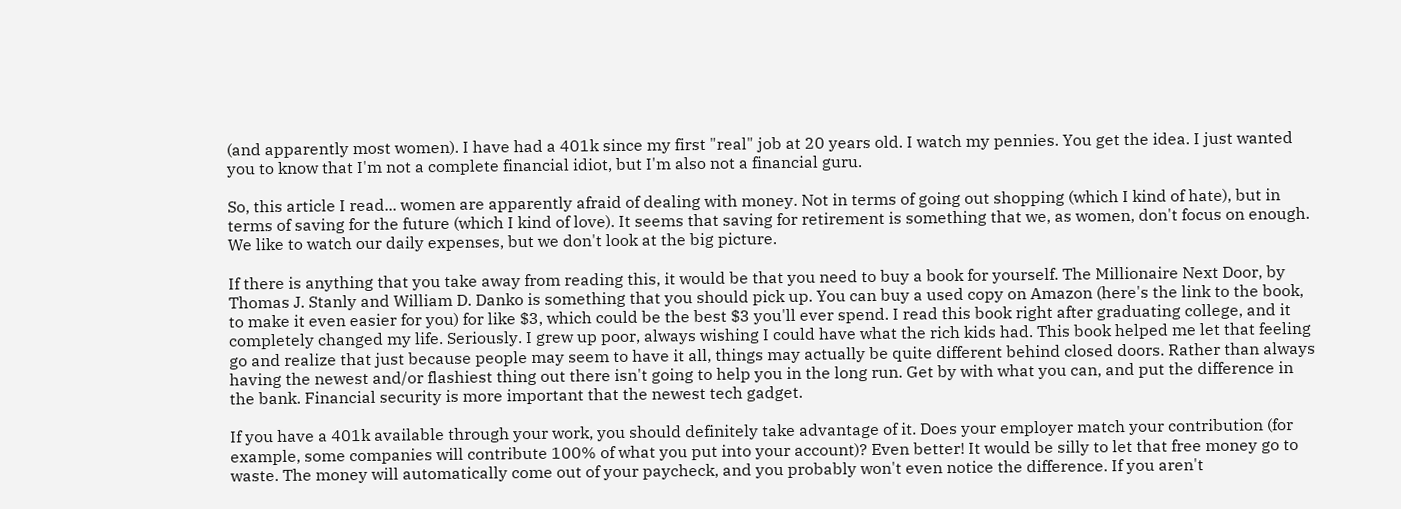(and apparently most women). I have had a 401k since my first "real" job at 20 years old. I watch my pennies. You get the idea. I just wanted you to know that I'm not a complete financial idiot, but I'm also not a financial guru.

So, this article I read... women are apparently afraid of dealing with money. Not in terms of going out shopping (which I kind of hate), but in terms of saving for the future (which I kind of love). It seems that saving for retirement is something that we, as women, don't focus on enough. We like to watch our daily expenses, but we don't look at the big picture.

If there is anything that you take away from reading this, it would be that you need to buy a book for yourself. The Millionaire Next Door, by Thomas J. Stanly and William D. Danko is something that you should pick up. You can buy a used copy on Amazon (here's the link to the book, to make it even easier for you) for like $3, which could be the best $3 you'll ever spend. I read this book right after graduating college, and it completely changed my life. Seriously. I grew up poor, always wishing I could have what the rich kids had. This book helped me let that feeling go and realize that just because people may seem to have it all, things may actually be quite different behind closed doors. Rather than always having the newest and/or flashiest thing out there isn't going to help you in the long run. Get by with what you can, and put the difference in the bank. Financial security is more important that the newest tech gadget.

If you have a 401k available through your work, you should definitely take advantage of it. Does your employer match your contribution (for example, some companies will contribute 100% of what you put into your account)? Even better! It would be silly to let that free money go to waste. The money will automatically come out of your paycheck, and you probably won't even notice the difference. If you aren't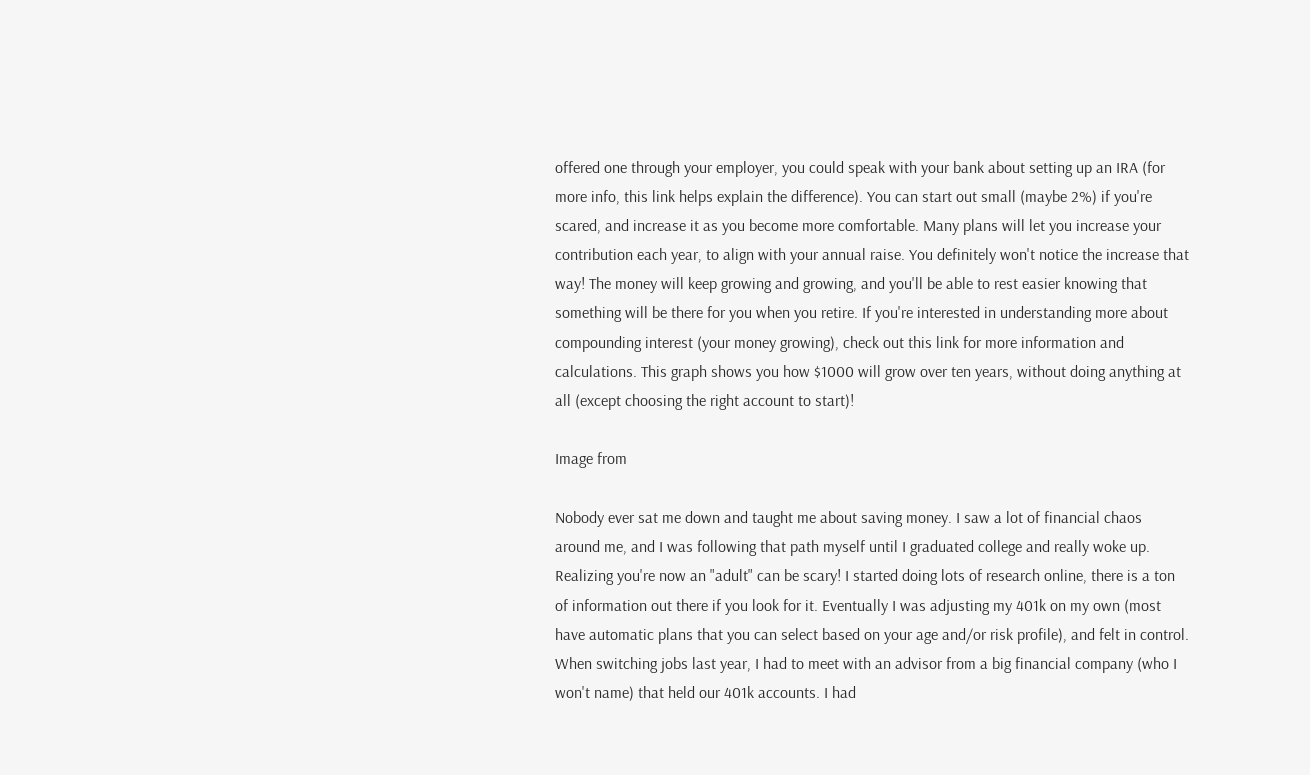offered one through your employer, you could speak with your bank about setting up an IRA (for more info, this link helps explain the difference). You can start out small (maybe 2%) if you're scared, and increase it as you become more comfortable. Many plans will let you increase your contribution each year, to align with your annual raise. You definitely won't notice the increase that way! The money will keep growing and growing, and you'll be able to rest easier knowing that something will be there for you when you retire. If you're interested in understanding more about compounding interest (your money growing), check out this link for more information and calculations. This graph shows you how $1000 will grow over ten years, without doing anything at all (except choosing the right account to start)!

Image from

Nobody ever sat me down and taught me about saving money. I saw a lot of financial chaos around me, and I was following that path myself until I graduated college and really woke up. Realizing you're now an "adult" can be scary! I started doing lots of research online, there is a ton of information out there if you look for it. Eventually I was adjusting my 401k on my own (most have automatic plans that you can select based on your age and/or risk profile), and felt in control. When switching jobs last year, I had to meet with an advisor from a big financial company (who I won't name) that held our 401k accounts. I had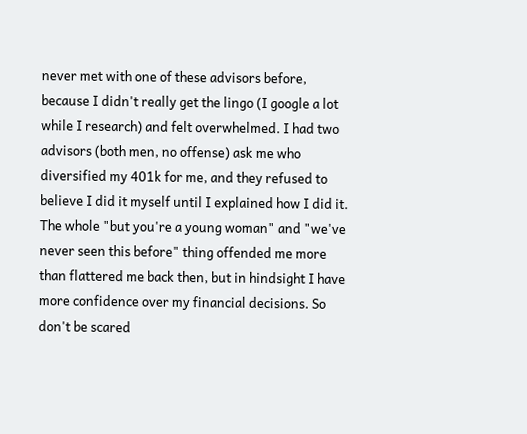never met with one of these advisors before, because I didn't really get the lingo (I google a lot while I research) and felt overwhelmed. I had two advisors (both men, no offense) ask me who diversified my 401k for me, and they refused to believe I did it myself until I explained how I did it. The whole "but you're a young woman" and "we've never seen this before" thing offended me more than flattered me back then, but in hindsight I have more confidence over my financial decisions. So don't be scared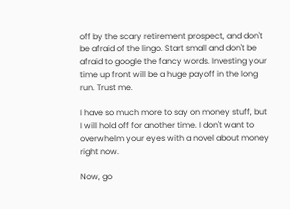off by the scary retirement prospect, and don't be afraid of the lingo. Start small and don't be afraid to google the fancy words. Investing your time up front will be a huge payoff in the long run. Trust me.

I have so much more to say on money stuff, but I will hold off for another time. I don't want to overwhelm your eyes with a novel about money right now.

Now, go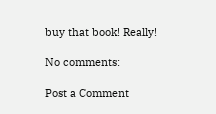buy that book! Really!

No comments:

Post a Comment